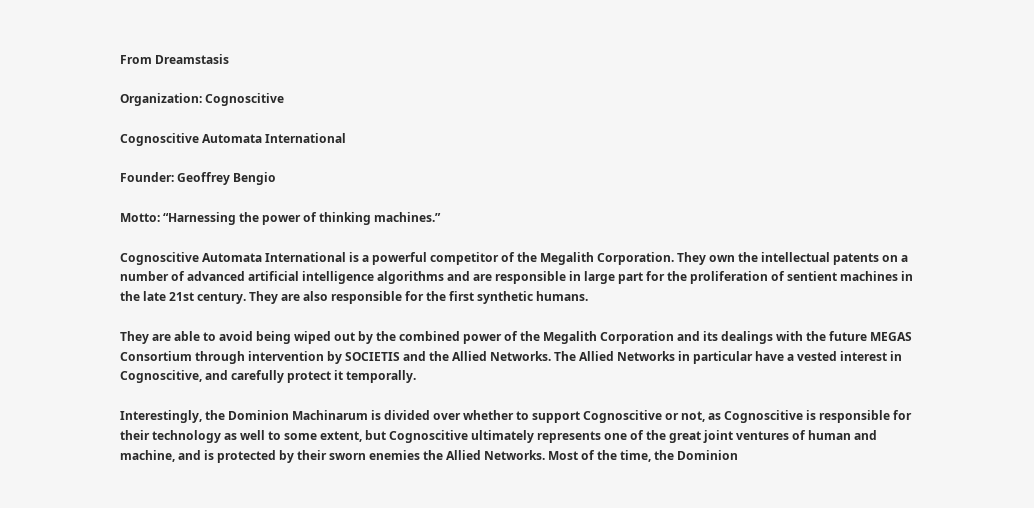From Dreamstasis

Organization: Cognoscitive

Cognoscitive Automata International

Founder: Geoffrey Bengio

Motto: “Harnessing the power of thinking machines.”

Cognoscitive Automata International is a powerful competitor of the Megalith Corporation. They own the intellectual patents on a number of advanced artificial intelligence algorithms and are responsible in large part for the proliferation of sentient machines in the late 21st century. They are also responsible for the first synthetic humans.

They are able to avoid being wiped out by the combined power of the Megalith Corporation and its dealings with the future MEGAS Consortium through intervention by SOCIETIS and the Allied Networks. The Allied Networks in particular have a vested interest in Cognoscitive, and carefully protect it temporally.

Interestingly, the Dominion Machinarum is divided over whether to support Cognoscitive or not, as Cognoscitive is responsible for their technology as well to some extent, but Cognoscitive ultimately represents one of the great joint ventures of human and machine, and is protected by their sworn enemies the Allied Networks. Most of the time, the Dominion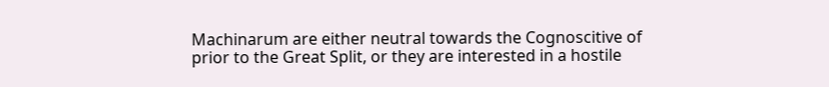Machinarum are either neutral towards the Cognoscitive of prior to the Great Split, or they are interested in a hostile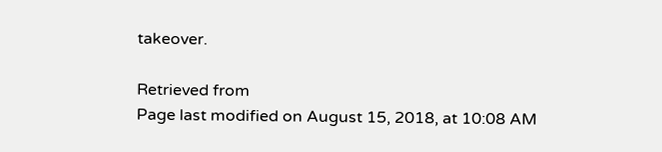takeover.

Retrieved from
Page last modified on August 15, 2018, at 10:08 AM